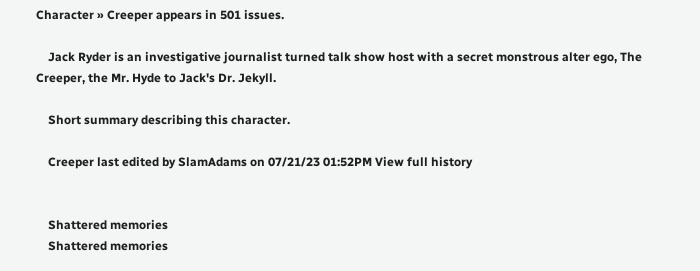Character » Creeper appears in 501 issues.

    Jack Ryder is an investigative journalist turned talk show host with a secret monstrous alter ego, The Creeper, the Mr. Hyde to Jack's Dr. Jekyll.

    Short summary describing this character.

    Creeper last edited by SlamAdams on 07/21/23 01:52PM View full history


    Shattered memories
    Shattered memories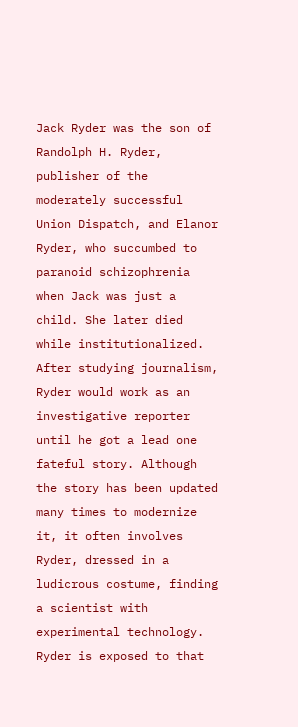Jack Ryder was the son of Randolph H. Ryder, publisher of the moderately successful Union Dispatch, and Elanor Ryder, who succumbed to paranoid schizophrenia when Jack was just a child. She later died while institutionalized. After studying journalism, Ryder would work as an investigative reporter until he got a lead one fateful story. Although the story has been updated many times to modernize it, it often involves Ryder, dressed in a ludicrous costume, finding a scientist with experimental technology. Ryder is exposed to that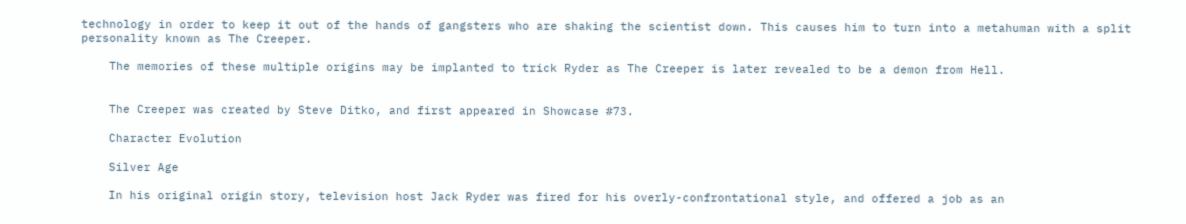technology in order to keep it out of the hands of gangsters who are shaking the scientist down. This causes him to turn into a metahuman with a split personality known as The Creeper.

    The memories of these multiple origins may be implanted to trick Ryder as The Creeper is later revealed to be a demon from Hell.


    The Creeper was created by Steve Ditko, and first appeared in Showcase #73.

    Character Evolution

    Silver Age

    In his original origin story, television host Jack Ryder was fired for his overly-confrontational style, and offered a job as an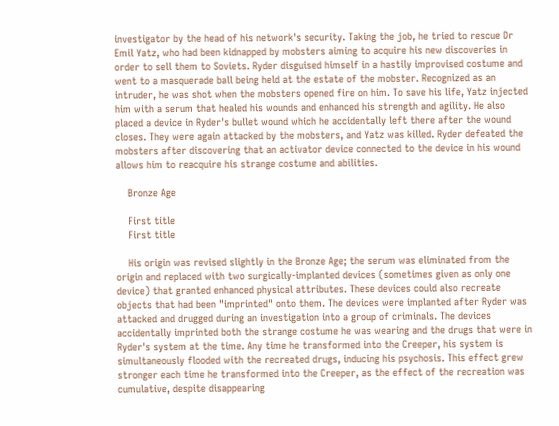investigator by the head of his network's security. Taking the job, he tried to rescue Dr Emil Yatz, who had been kidnapped by mobsters aiming to acquire his new discoveries in order to sell them to Soviets. Ryder disguised himself in a hastily improvised costume and went to a masquerade ball being held at the estate of the mobster. Recognized as an intruder, he was shot when the mobsters opened fire on him. To save his life, Yatz injected him with a serum that healed his wounds and enhanced his strength and agility. He also placed a device in Ryder's bullet wound which he accidentally left there after the wound closes. They were again attacked by the mobsters, and Yatz was killed. Ryder defeated the mobsters after discovering that an activator device connected to the device in his wound allows him to reacquire his strange costume and abilities.

    Bronze Age

    First title
    First title

    His origin was revised slightly in the Bronze Age; the serum was eliminated from the origin and replaced with two surgically-implanted devices (sometimes given as only one device) that granted enhanced physical attributes. These devices could also recreate objects that had been "imprinted" onto them. The devices were implanted after Ryder was attacked and drugged during an investigation into a group of criminals. The devices accidentally imprinted both the strange costume he was wearing and the drugs that were in Ryder's system at the time. Any time he transformed into the Creeper, his system is simultaneously flooded with the recreated drugs, inducing his psychosis. This effect grew stronger each time he transformed into the Creeper, as the effect of the recreation was cumulative, despite disappearing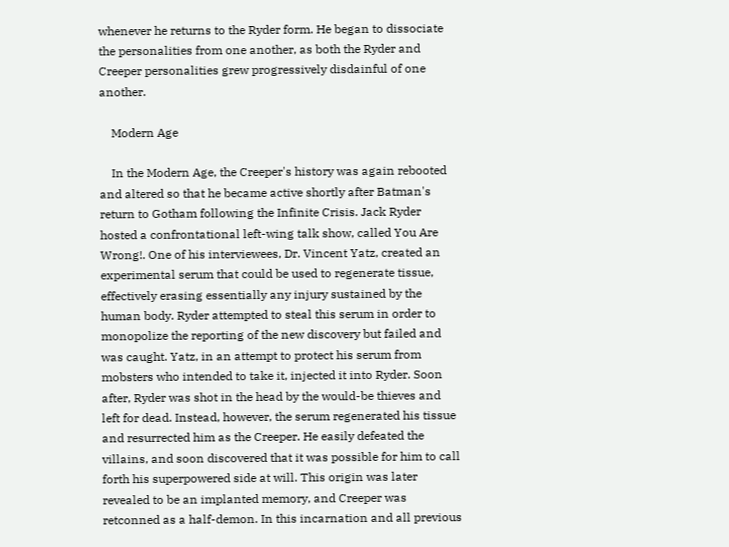whenever he returns to the Ryder form. He began to dissociate the personalities from one another, as both the Ryder and Creeper personalities grew progressively disdainful of one another.

    Modern Age

    In the Modern Age, the Creeper's history was again rebooted and altered so that he became active shortly after Batman's return to Gotham following the Infinite Crisis. Jack Ryder hosted a confrontational left-wing talk show, called You Are Wrong!. One of his interviewees, Dr. Vincent Yatz, created an experimental serum that could be used to regenerate tissue, effectively erasing essentially any injury sustained by the human body. Ryder attempted to steal this serum in order to monopolize the reporting of the new discovery but failed and was caught. Yatz, in an attempt to protect his serum from mobsters who intended to take it, injected it into Ryder. Soon after, Ryder was shot in the head by the would-be thieves and left for dead. Instead, however, the serum regenerated his tissue and resurrected him as the Creeper. He easily defeated the villains, and soon discovered that it was possible for him to call forth his superpowered side at will. This origin was later revealed to be an implanted memory, and Creeper was retconned as a half-demon. In this incarnation and all previous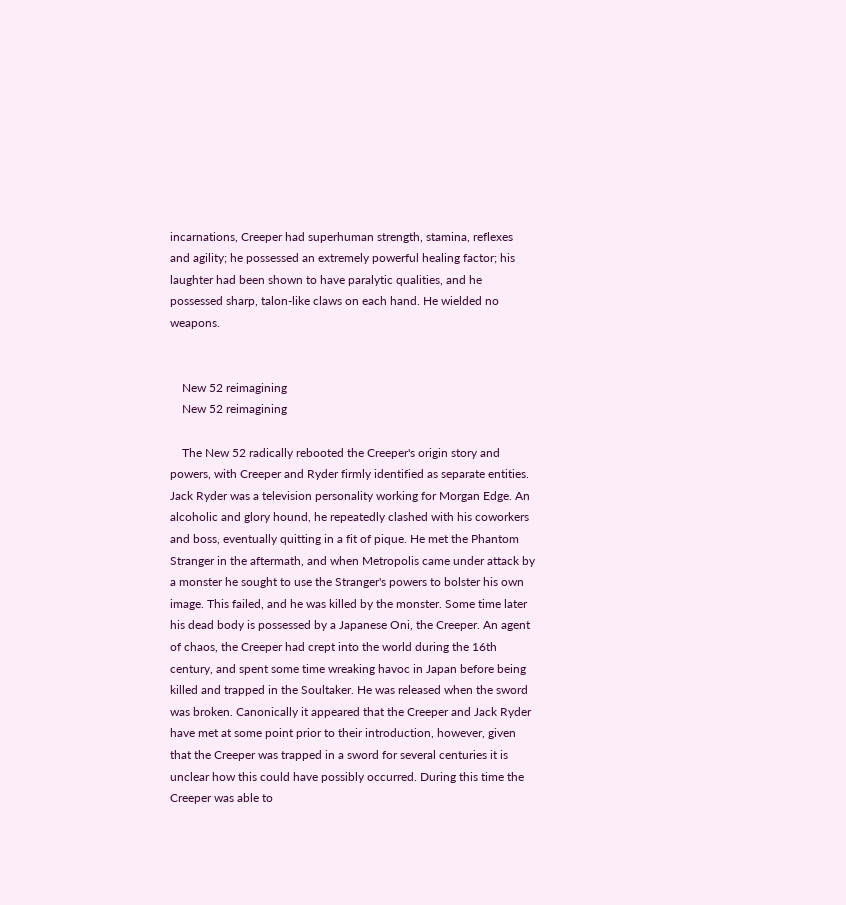incarnations, Creeper had superhuman strength, stamina, reflexes and agility; he possessed an extremely powerful healing factor; his laughter had been shown to have paralytic qualities, and he possessed sharp, talon-like claws on each hand. He wielded no weapons.


    New 52 reimagining
    New 52 reimagining

    The New 52 radically rebooted the Creeper's origin story and powers, with Creeper and Ryder firmly identified as separate entities. Jack Ryder was a television personality working for Morgan Edge. An alcoholic and glory hound, he repeatedly clashed with his coworkers and boss, eventually quitting in a fit of pique. He met the Phantom Stranger in the aftermath, and when Metropolis came under attack by a monster he sought to use the Stranger's powers to bolster his own image. This failed, and he was killed by the monster. Some time later his dead body is possessed by a Japanese Oni, the Creeper. An agent of chaos, the Creeper had crept into the world during the 16th century, and spent some time wreaking havoc in Japan before being killed and trapped in the Soultaker. He was released when the sword was broken. Canonically it appeared that the Creeper and Jack Ryder have met at some point prior to their introduction, however, given that the Creeper was trapped in a sword for several centuries it is unclear how this could have possibly occurred. During this time the Creeper was able to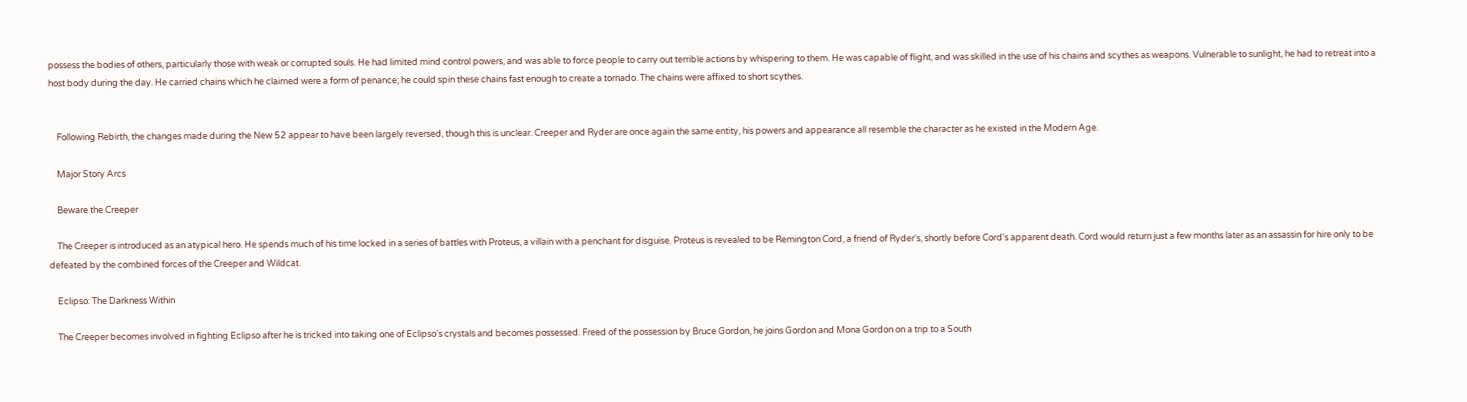possess the bodies of others, particularly those with weak or corrupted souls. He had limited mind control powers, and was able to force people to carry out terrible actions by whispering to them. He was capable of flight, and was skilled in the use of his chains and scythes as weapons. Vulnerable to sunlight, he had to retreat into a host body during the day. He carried chains which he claimed were a form of penance; he could spin these chains fast enough to create a tornado. The chains were affixed to short scythes.


    Following Rebirth, the changes made during the New 52 appear to have been largely reversed, though this is unclear. Creeper and Ryder are once again the same entity, his powers and appearance all resemble the character as he existed in the Modern Age.

    Major Story Arcs

    Beware the Creeper

    The Creeper is introduced as an atypical hero. He spends much of his time locked in a series of battles with Proteus, a villain with a penchant for disguise. Proteus is revealed to be Remington Cord, a friend of Ryder's, shortly before Cord's apparent death. Cord would return just a few months later as an assassin for hire only to be defeated by the combined forces of the Creeper and Wildcat.

    Eclipso: The Darkness Within

    The Creeper becomes involved in fighting Eclipso after he is tricked into taking one of Eclipso's crystals and becomes possessed. Freed of the possession by Bruce Gordon, he joins Gordon and Mona Gordon on a trip to a South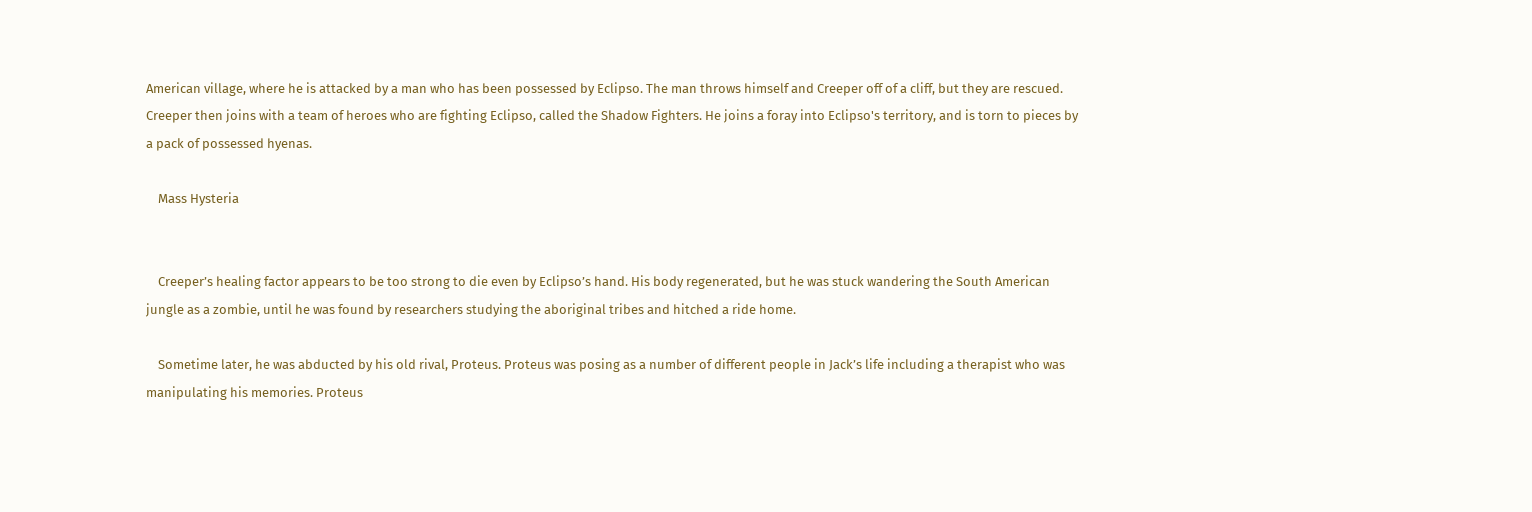American village, where he is attacked by a man who has been possessed by Eclipso. The man throws himself and Creeper off of a cliff, but they are rescued. Creeper then joins with a team of heroes who are fighting Eclipso, called the Shadow Fighters. He joins a foray into Eclipso's territory, and is torn to pieces by a pack of possessed hyenas.

    Mass Hysteria


    Creeper’s healing factor appears to be too strong to die even by Eclipso’s hand. His body regenerated, but he was stuck wandering the South American jungle as a zombie, until he was found by researchers studying the aboriginal tribes and hitched a ride home.

    Sometime later, he was abducted by his old rival, Proteus. Proteus was posing as a number of different people in Jack’s life including a therapist who was manipulating his memories. Proteus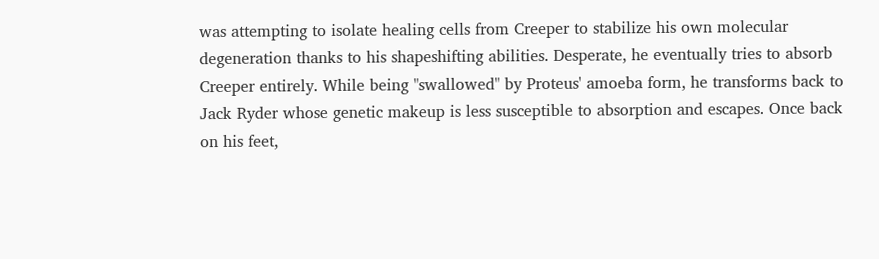was attempting to isolate healing cells from Creeper to stabilize his own molecular degeneration thanks to his shapeshifting abilities. Desperate, he eventually tries to absorb Creeper entirely. While being "swallowed" by Proteus' amoeba form, he transforms back to Jack Ryder whose genetic makeup is less susceptible to absorption and escapes. Once back on his feet,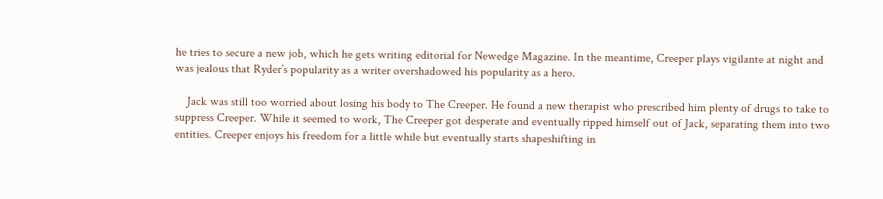he tries to secure a new job, which he gets writing editorial for Newedge Magazine. In the meantime, Creeper plays vigilante at night and was jealous that Ryder’s popularity as a writer overshadowed his popularity as a hero.

    Jack was still too worried about losing his body to The Creeper. He found a new therapist who prescribed him plenty of drugs to take to suppress Creeper. While it seemed to work, The Creeper got desperate and eventually ripped himself out of Jack, separating them into two entities. Creeper enjoys his freedom for a little while but eventually starts shapeshifting in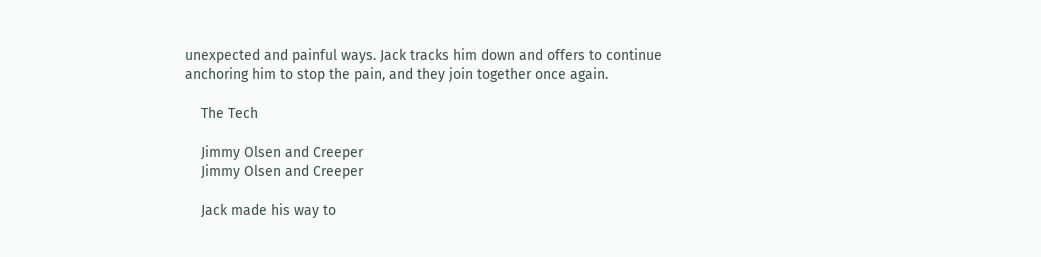unexpected and painful ways. Jack tracks him down and offers to continue anchoring him to stop the pain, and they join together once again.

    The Tech

    Jimmy Olsen and Creeper
    Jimmy Olsen and Creeper

    Jack made his way to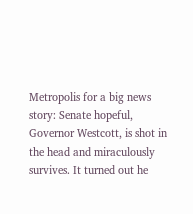Metropolis for a big news story: Senate hopeful, Governor Westcott, is shot in the head and miraculously survives. It turned out he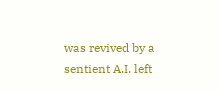was revived by a sentient A.I. left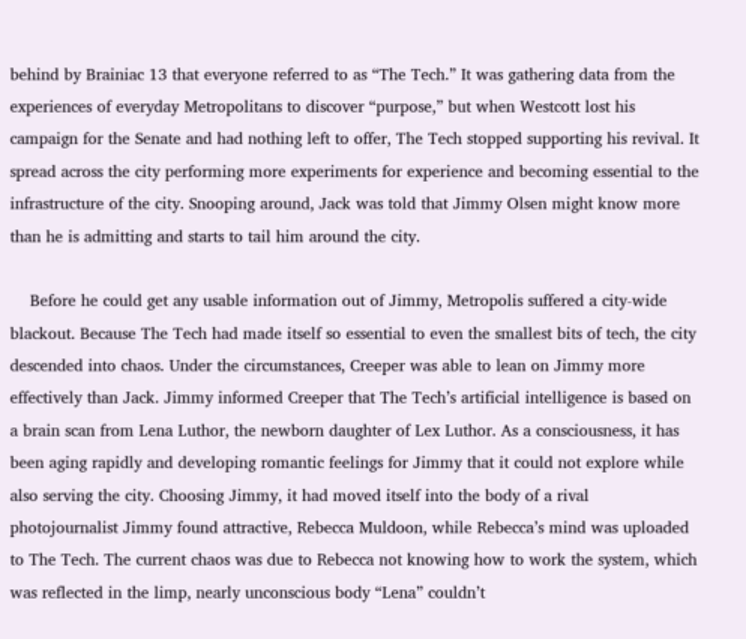behind by Brainiac 13 that everyone referred to as “The Tech.” It was gathering data from the experiences of everyday Metropolitans to discover “purpose,” but when Westcott lost his campaign for the Senate and had nothing left to offer, The Tech stopped supporting his revival. It spread across the city performing more experiments for experience and becoming essential to the infrastructure of the city. Snooping around, Jack was told that Jimmy Olsen might know more than he is admitting and starts to tail him around the city.

    Before he could get any usable information out of Jimmy, Metropolis suffered a city-wide blackout. Because The Tech had made itself so essential to even the smallest bits of tech, the city descended into chaos. Under the circumstances, Creeper was able to lean on Jimmy more effectively than Jack. Jimmy informed Creeper that The Tech’s artificial intelligence is based on a brain scan from Lena Luthor, the newborn daughter of Lex Luthor. As a consciousness, it has been aging rapidly and developing romantic feelings for Jimmy that it could not explore while also serving the city. Choosing Jimmy, it had moved itself into the body of a rival photojournalist Jimmy found attractive, Rebecca Muldoon, while Rebecca’s mind was uploaded to The Tech. The current chaos was due to Rebecca not knowing how to work the system, which was reflected in the limp, nearly unconscious body “Lena” couldn’t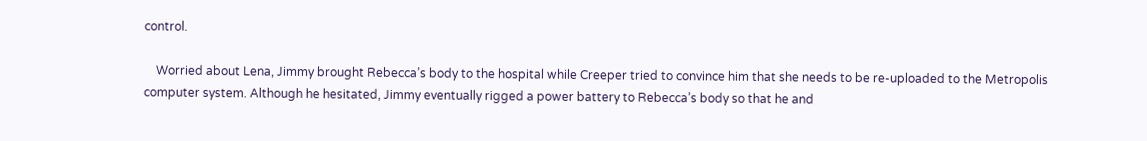control.

    Worried about Lena, Jimmy brought Rebecca’s body to the hospital while Creeper tried to convince him that she needs to be re-uploaded to the Metropolis computer system. Although he hesitated, Jimmy eventually rigged a power battery to Rebecca’s body so that he and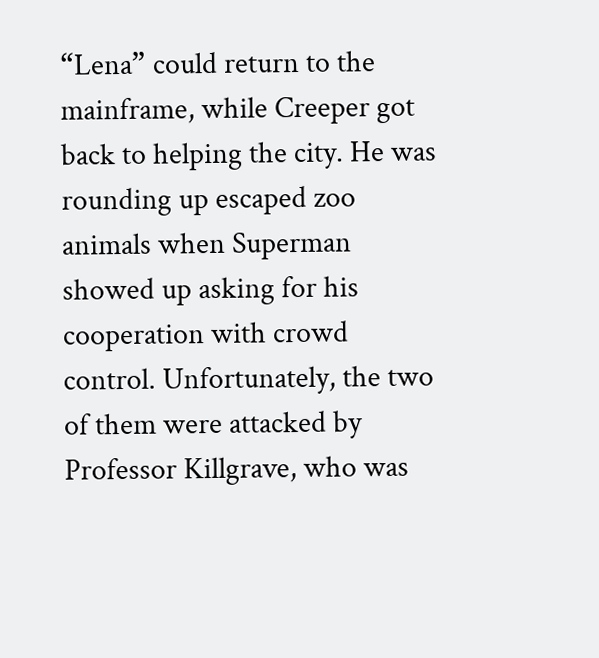“Lena” could return to the mainframe, while Creeper got back to helping the city. He was rounding up escaped zoo animals when Superman showed up asking for his cooperation with crowd control. Unfortunately, the two of them were attacked by Professor Killgrave, who was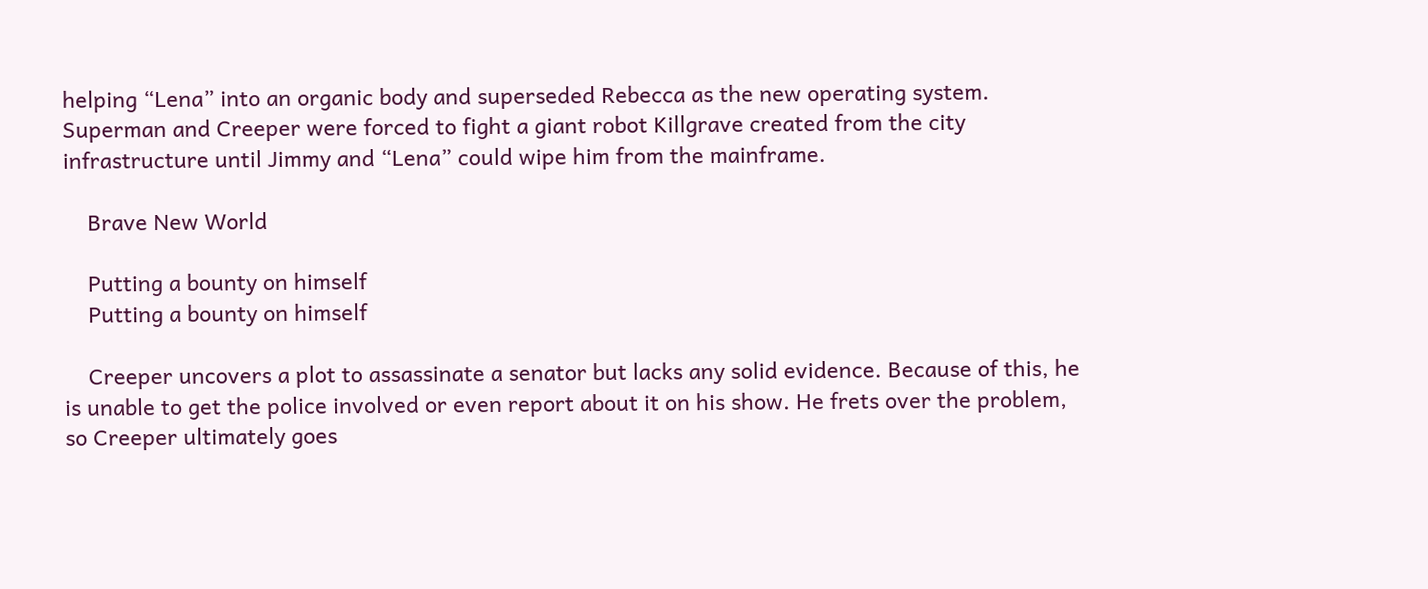helping “Lena” into an organic body and superseded Rebecca as the new operating system. Superman and Creeper were forced to fight a giant robot Killgrave created from the city infrastructure until Jimmy and “Lena” could wipe him from the mainframe.

    Brave New World

    Putting a bounty on himself
    Putting a bounty on himself

    Creeper uncovers a plot to assassinate a senator but lacks any solid evidence. Because of this, he is unable to get the police involved or even report about it on his show. He frets over the problem, so Creeper ultimately goes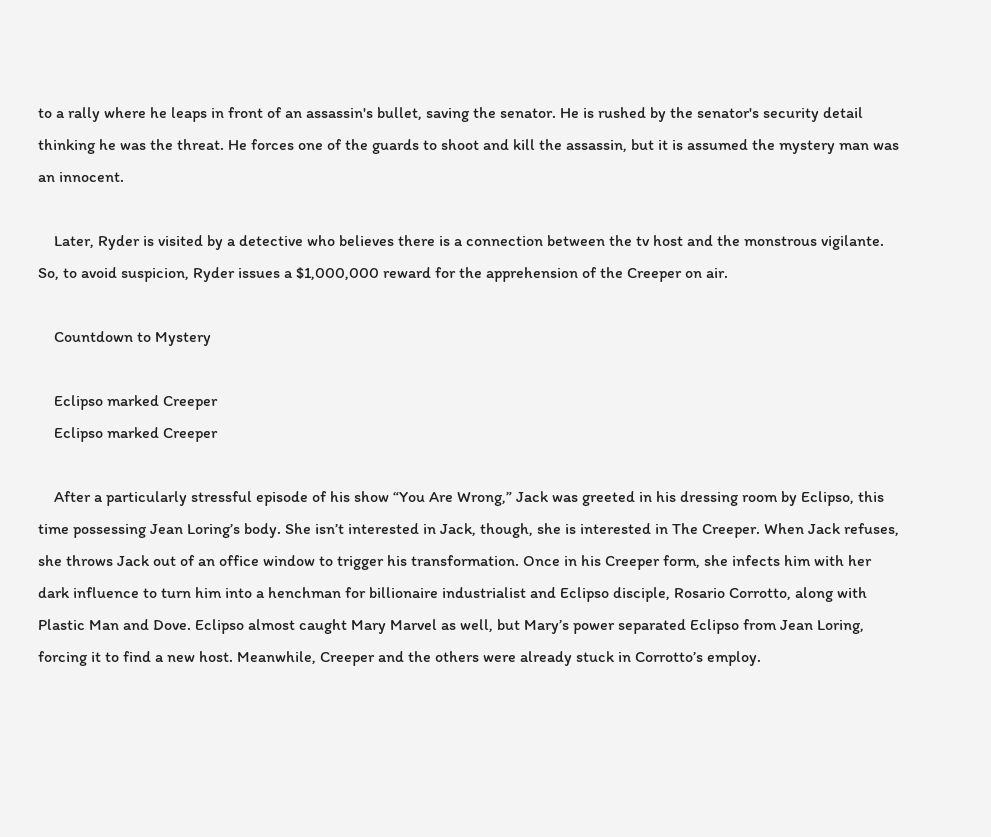to a rally where he leaps in front of an assassin's bullet, saving the senator. He is rushed by the senator's security detail thinking he was the threat. He forces one of the guards to shoot and kill the assassin, but it is assumed the mystery man was an innocent.

    Later, Ryder is visited by a detective who believes there is a connection between the tv host and the monstrous vigilante. So, to avoid suspicion, Ryder issues a $1,000,000 reward for the apprehension of the Creeper on air.

    Countdown to Mystery

    Eclipso marked Creeper
    Eclipso marked Creeper

    After a particularly stressful episode of his show “You Are Wrong,” Jack was greeted in his dressing room by Eclipso, this time possessing Jean Loring’s body. She isn’t interested in Jack, though, she is interested in The Creeper. When Jack refuses, she throws Jack out of an office window to trigger his transformation. Once in his Creeper form, she infects him with her dark influence to turn him into a henchman for billionaire industrialist and Eclipso disciple, Rosario Corrotto, along with Plastic Man and Dove. Eclipso almost caught Mary Marvel as well, but Mary’s power separated Eclipso from Jean Loring, forcing it to find a new host. Meanwhile, Creeper and the others were already stuck in Corrotto’s employ.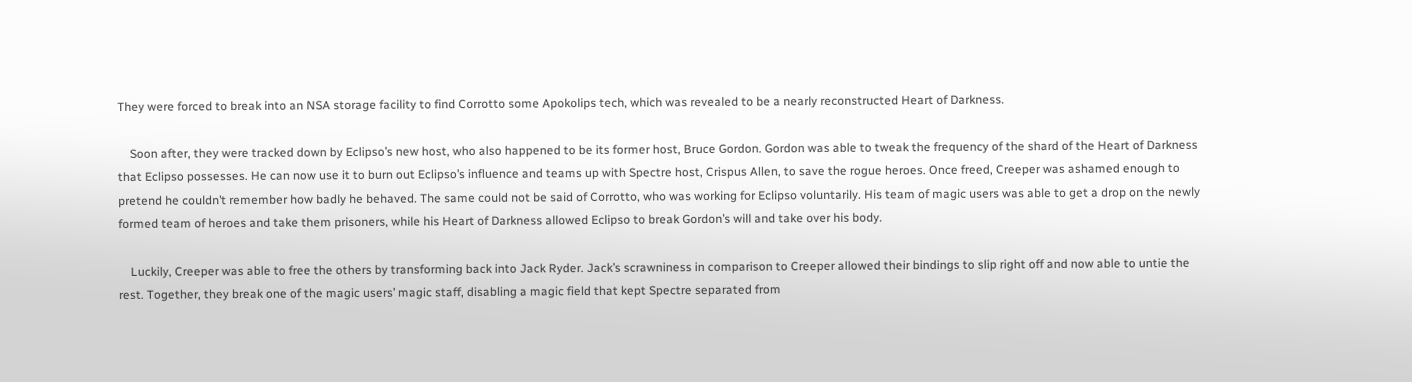They were forced to break into an NSA storage facility to find Corrotto some Apokolips tech, which was revealed to be a nearly reconstructed Heart of Darkness.

    Soon after, they were tracked down by Eclipso’s new host, who also happened to be its former host, Bruce Gordon. Gordon was able to tweak the frequency of the shard of the Heart of Darkness that Eclipso possesses. He can now use it to burn out Eclipso’s influence and teams up with Spectre host, Crispus Allen, to save the rogue heroes. Once freed, Creeper was ashamed enough to pretend he couldn’t remember how badly he behaved. The same could not be said of Corrotto, who was working for Eclipso voluntarily. His team of magic users was able to get a drop on the newly formed team of heroes and take them prisoners, while his Heart of Darkness allowed Eclipso to break Gordon’s will and take over his body.

    Luckily, Creeper was able to free the others by transforming back into Jack Ryder. Jack’s scrawniness in comparison to Creeper allowed their bindings to slip right off and now able to untie the rest. Together, they break one of the magic users’ magic staff, disabling a magic field that kept Spectre separated from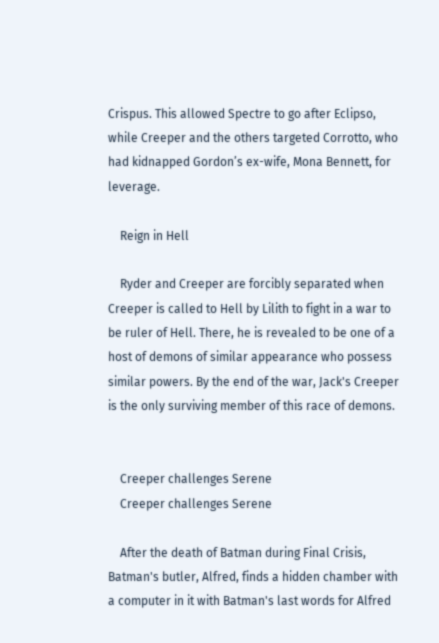Crispus. This allowed Spectre to go after Eclipso, while Creeper and the others targeted Corrotto, who had kidnapped Gordon’s ex-wife, Mona Bennett, for leverage.

    Reign in Hell

    Ryder and Creeper are forcibly separated when Creeper is called to Hell by Lilith to fight in a war to be ruler of Hell. There, he is revealed to be one of a host of demons of similar appearance who possess similar powers. By the end of the war, Jack's Creeper is the only surviving member of this race of demons.


    Creeper challenges Serene
    Creeper challenges Serene

    After the death of Batman during Final Crisis, Batman's butler, Alfred, finds a hidden chamber with a computer in it with Batman's last words for Alfred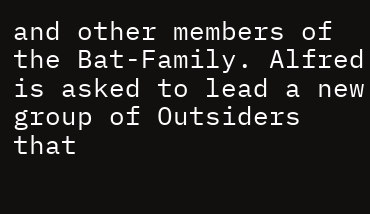and other members of the Bat-Family. Alfred is asked to lead a new group of Outsiders that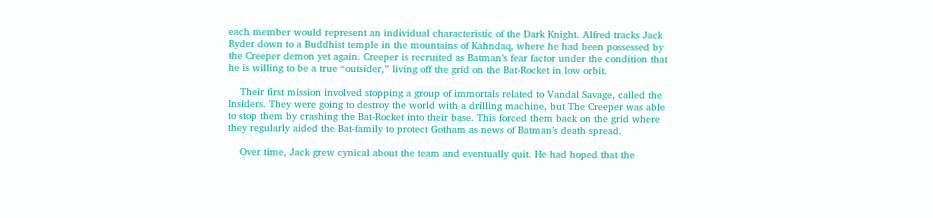each member would represent an individual characteristic of the Dark Knight. Alfred tracks Jack Ryder down to a Buddhist temple in the mountains of Kahndaq, where he had been possessed by the Creeper demon yet again. Creeper is recruited as Batman’s fear factor under the condition that he is willing to be a true “outsider,” living off the grid on the Bat-Rocket in low orbit.

    Their first mission involved stopping a group of immortals related to Vandal Savage, called the Insiders. They were going to destroy the world with a drilling machine, but The Creeper was able to stop them by crashing the Bat-Rocket into their base. This forced them back on the grid where they regularly aided the Bat-family to protect Gotham as news of Batman’s death spread.

    Over time, Jack grew cynical about the team and eventually quit. He had hoped that the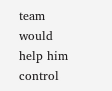team would help him control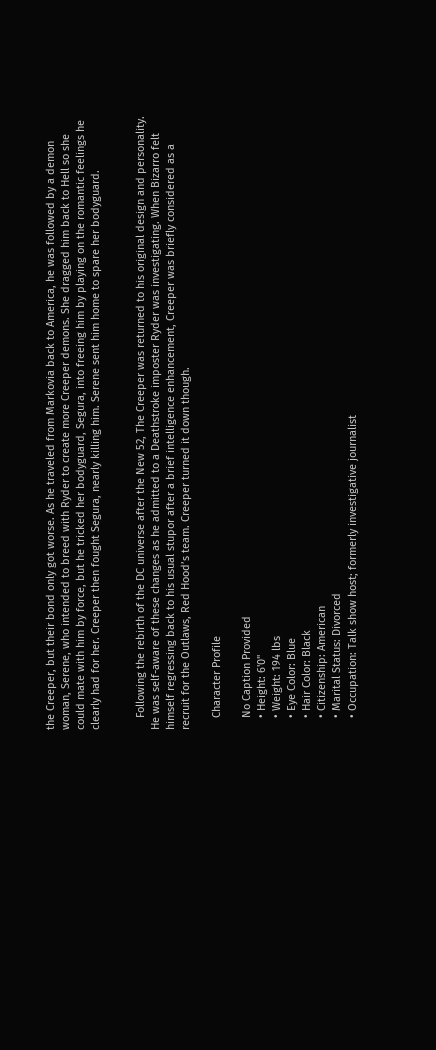the Creeper, but their bond only got worse. As he traveled from Markovia back to America, he was followed by a demon woman, Serene, who intended to breed with Ryder to create more Creeper demons. She dragged him back to Hell so she could mate with him by force, but he tricked her bodyguard, Segura, into freeing him by playing on the romantic feelings he clearly had for her. Creeper then fought Segura, nearly killing him. Serene sent him home to spare her bodyguard.


    Following the rebirth of the DC universe after the New 52, The Creeper was returned to his original design and personality. He was self-aware of these changes as he admitted to a Deathstroke imposter Ryder was investigating. When Bizarro felt himself regressing back to his usual stupor after a brief intelligence enhancement, Creeper was briefly considered as a recruit for the Outlaws, Red Hood’s team. Creeper turned it down though.

    Character Profile

    No Caption Provided
    • Height: 6'0"
    • Weight: 194 lbs
    • Eye Color: Blue
    • Hair Color: Black
    • Citizenship: American
    • Marital Status: Divorced
    • Occupation: Talk show host; formerly investigative journalist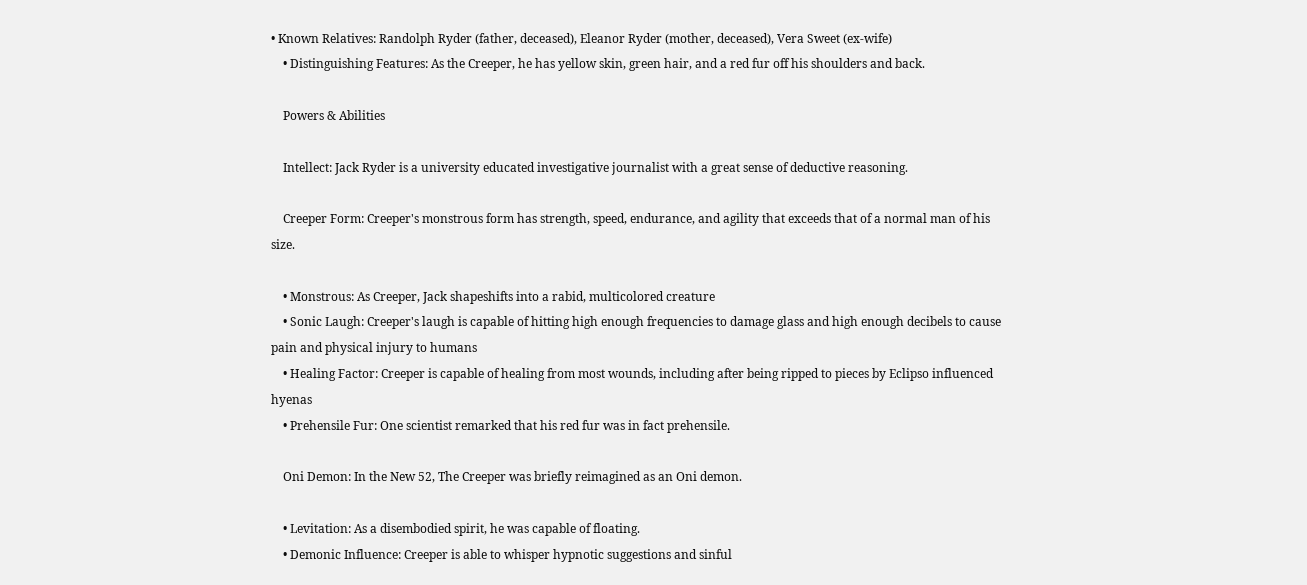• Known Relatives: Randolph Ryder (father, deceased), Eleanor Ryder (mother, deceased), Vera Sweet (ex-wife)
    • Distinguishing Features: As the Creeper, he has yellow skin, green hair, and a red fur off his shoulders and back.

    Powers & Abilities

    Intellect: Jack Ryder is a university educated investigative journalist with a great sense of deductive reasoning.

    Creeper Form: Creeper's monstrous form has strength, speed, endurance, and agility that exceeds that of a normal man of his size.

    • Monstrous: As Creeper, Jack shapeshifts into a rabid, multicolored creature
    • Sonic Laugh: Creeper's laugh is capable of hitting high enough frequencies to damage glass and high enough decibels to cause pain and physical injury to humans
    • Healing Factor: Creeper is capable of healing from most wounds, including after being ripped to pieces by Eclipso influenced hyenas
    • Prehensile Fur: One scientist remarked that his red fur was in fact prehensile.

    Oni Demon: In the New 52, The Creeper was briefly reimagined as an Oni demon.

    • Levitation: As a disembodied spirit, he was capable of floating.
    • Demonic Influence: Creeper is able to whisper hypnotic suggestions and sinful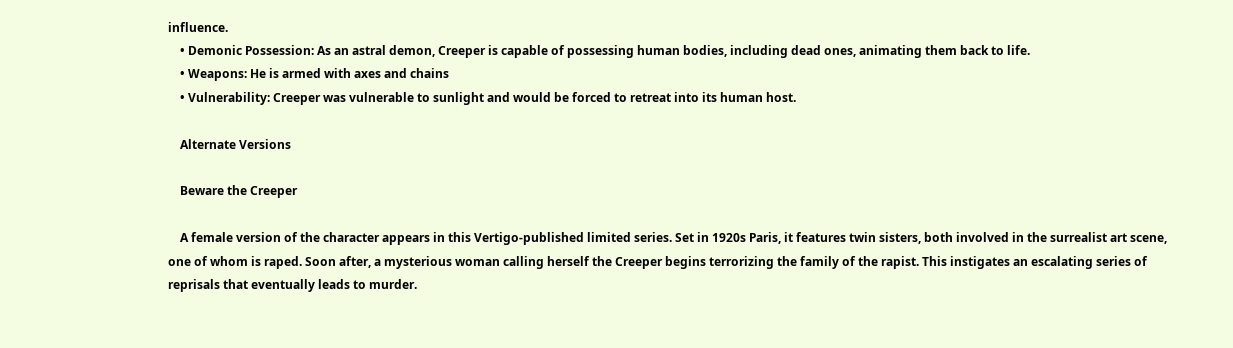influence.
    • Demonic Possession: As an astral demon, Creeper is capable of possessing human bodies, including dead ones, animating them back to life.
    • Weapons: He is armed with axes and chains
    • Vulnerability: Creeper was vulnerable to sunlight and would be forced to retreat into its human host.

    Alternate Versions

    Beware the Creeper

    A female version of the character appears in this Vertigo-published limited series. Set in 1920s Paris, it features twin sisters, both involved in the surrealist art scene, one of whom is raped. Soon after, a mysterious woman calling herself the Creeper begins terrorizing the family of the rapist. This instigates an escalating series of reprisals that eventually leads to murder.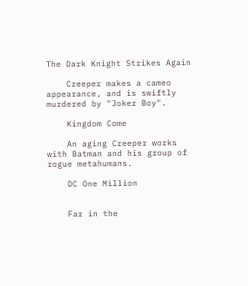The Dark Knight Strikes Again

    Creeper makes a cameo appearance, and is swiftly murdered by "Joker Boy".

    Kingdom Come

    An aging Creeper works with Batman and his group of rogue metahumans.

    DC One Million


    Far in the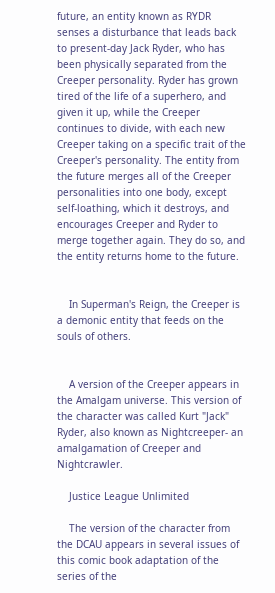future, an entity known as RYDR senses a disturbance that leads back to present-day Jack Ryder, who has been physically separated from the Creeper personality. Ryder has grown tired of the life of a superhero, and given it up, while the Creeper continues to divide, with each new Creeper taking on a specific trait of the Creeper's personality. The entity from the future merges all of the Creeper personalities into one body, except self-loathing, which it destroys, and encourages Creeper and Ryder to merge together again. They do so, and the entity returns home to the future.


    In Superman's Reign, the Creeper is a demonic entity that feeds on the souls of others.


    A version of the Creeper appears in the Amalgam universe. This version of the character was called Kurt "Jack" Ryder, also known as Nightcreeper- an amalgamation of Creeper and Nightcrawler.

    Justice League Unlimited

    The version of the character from the DCAU appears in several issues of this comic book adaptation of the series of the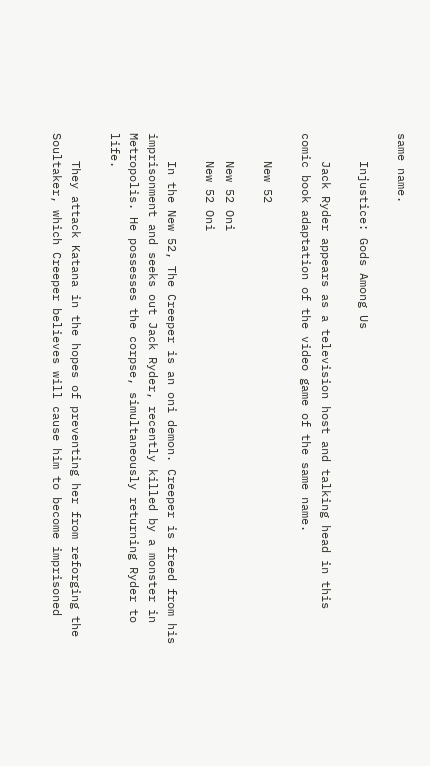same name.

    Injustice: Gods Among Us

    Jack Ryder appears as a television host and talking head in this comic book adaptation of the video game of the same name.

    New 52

    New 52 Oni
    New 52 Oni

    In the New 52, The Creeper is an oni demon. Creeper is freed from his imprisonment and seeks out Jack Ryder, recently killed by a monster in Metropolis. He possesses the corpse, simultaneously returning Ryder to life.

    They attack Katana in the hopes of preventing her from reforging the Soultaker, which Creeper believes will cause him to become imprisoned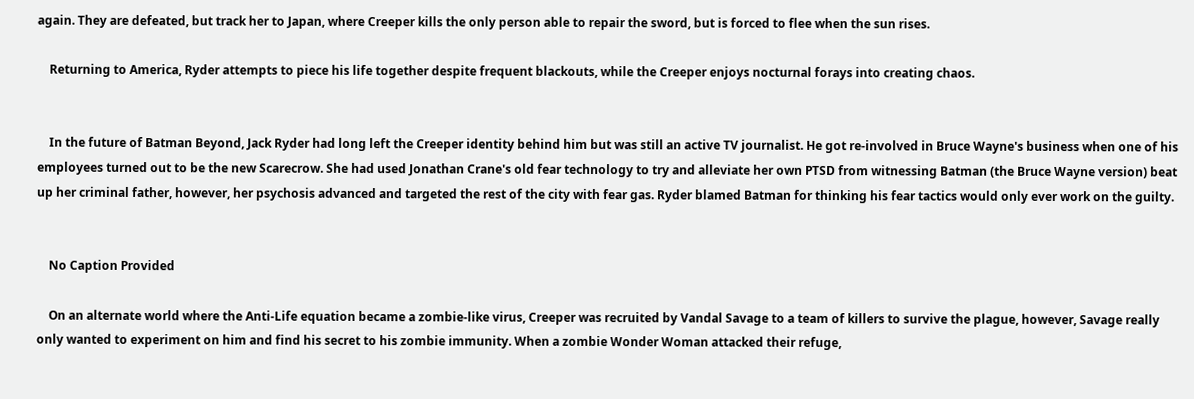again. They are defeated, but track her to Japan, where Creeper kills the only person able to repair the sword, but is forced to flee when the sun rises.

    Returning to America, Ryder attempts to piece his life together despite frequent blackouts, while the Creeper enjoys nocturnal forays into creating chaos.


    In the future of Batman Beyond, Jack Ryder had long left the Creeper identity behind him but was still an active TV journalist. He got re-involved in Bruce Wayne's business when one of his employees turned out to be the new Scarecrow. She had used Jonathan Crane's old fear technology to try and alleviate her own PTSD from witnessing Batman (the Bruce Wayne version) beat up her criminal father, however, her psychosis advanced and targeted the rest of the city with fear gas. Ryder blamed Batman for thinking his fear tactics would only ever work on the guilty.


    No Caption Provided

    On an alternate world where the Anti-Life equation became a zombie-like virus, Creeper was recruited by Vandal Savage to a team of killers to survive the plague, however, Savage really only wanted to experiment on him and find his secret to his zombie immunity. When a zombie Wonder Woman attacked their refuge,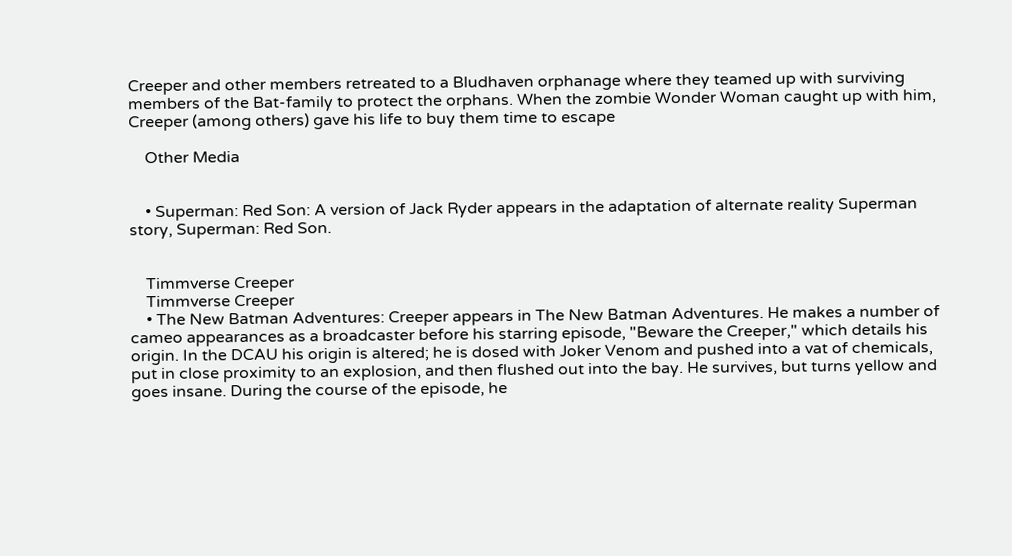Creeper and other members retreated to a Bludhaven orphanage where they teamed up with surviving members of the Bat-family to protect the orphans. When the zombie Wonder Woman caught up with him, Creeper (among others) gave his life to buy them time to escape

    Other Media


    • Superman: Red Son: A version of Jack Ryder appears in the adaptation of alternate reality Superman story, Superman: Red Son.


    Timmverse Creeper
    Timmverse Creeper
    • The New Batman Adventures: Creeper appears in The New Batman Adventures. He makes a number of cameo appearances as a broadcaster before his starring episode, "Beware the Creeper," which details his origin. In the DCAU his origin is altered; he is dosed with Joker Venom and pushed into a vat of chemicals, put in close proximity to an explosion, and then flushed out into the bay. He survives, but turns yellow and goes insane. During the course of the episode, he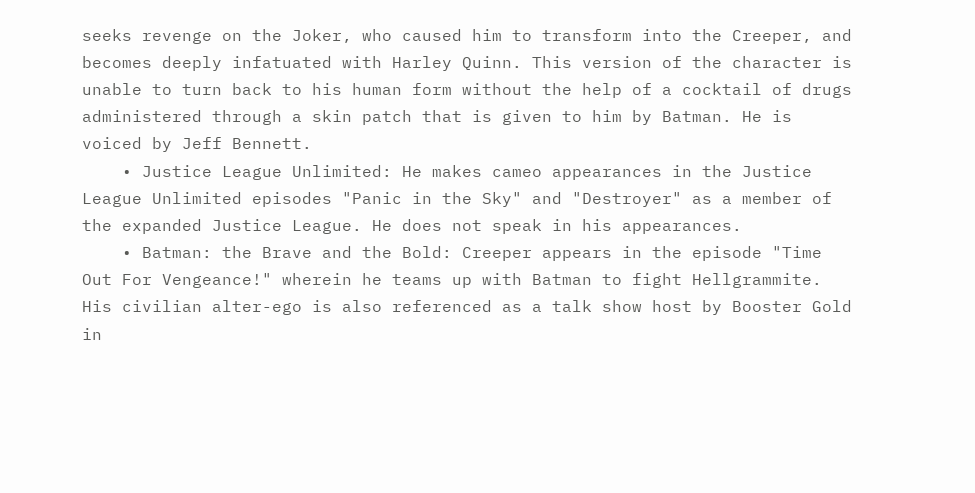seeks revenge on the Joker, who caused him to transform into the Creeper, and becomes deeply infatuated with Harley Quinn. This version of the character is unable to turn back to his human form without the help of a cocktail of drugs administered through a skin patch that is given to him by Batman. He is voiced by Jeff Bennett.
    • Justice League Unlimited: He makes cameo appearances in the Justice League Unlimited episodes "Panic in the Sky" and "Destroyer" as a member of the expanded Justice League. He does not speak in his appearances.
    • Batman: the Brave and the Bold: Creeper appears in the episode "Time Out For Vengeance!" wherein he teams up with Batman to fight Hellgrammite. His civilian alter-ego is also referenced as a talk show host by Booster Gold in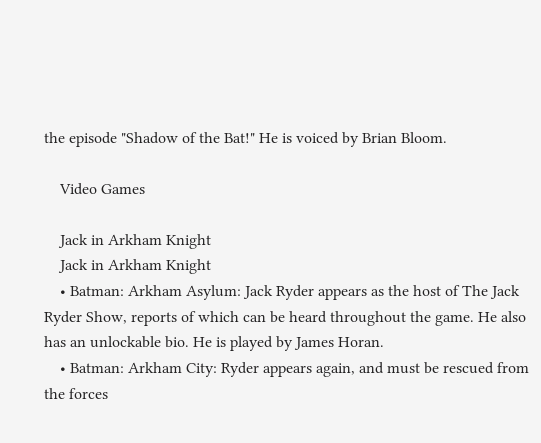the episode "Shadow of the Bat!" He is voiced by Brian Bloom.

    Video Games

    Jack in Arkham Knight
    Jack in Arkham Knight
    • Batman: Arkham Asylum: Jack Ryder appears as the host of The Jack Ryder Show, reports of which can be heard throughout the game. He also has an unlockable bio. He is played by James Horan.
    • Batman: Arkham City: Ryder appears again, and must be rescued from the forces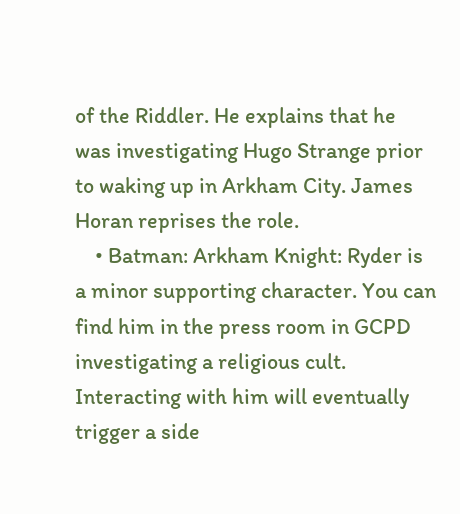of the Riddler. He explains that he was investigating Hugo Strange prior to waking up in Arkham City. James Horan reprises the role.
    • Batman: Arkham Knight: Ryder is a minor supporting character. You can find him in the press room in GCPD investigating a religious cult. Interacting with him will eventually trigger a side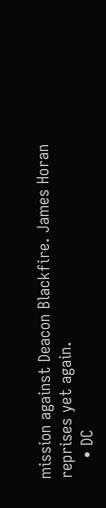mission against Deacon Blackfire. James Horan reprises yet again.
    • DC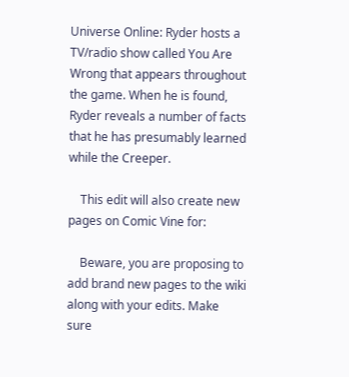Universe Online: Ryder hosts a TV/radio show called You Are Wrong that appears throughout the game. When he is found, Ryder reveals a number of facts that he has presumably learned while the Creeper.

    This edit will also create new pages on Comic Vine for:

    Beware, you are proposing to add brand new pages to the wiki along with your edits. Make sure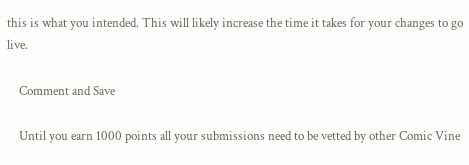this is what you intended. This will likely increase the time it takes for your changes to go live.

    Comment and Save

    Until you earn 1000 points all your submissions need to be vetted by other Comic Vine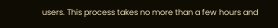users. This process takes no more than a few hours and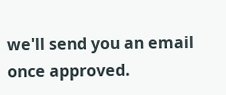we'll send you an email once approved.